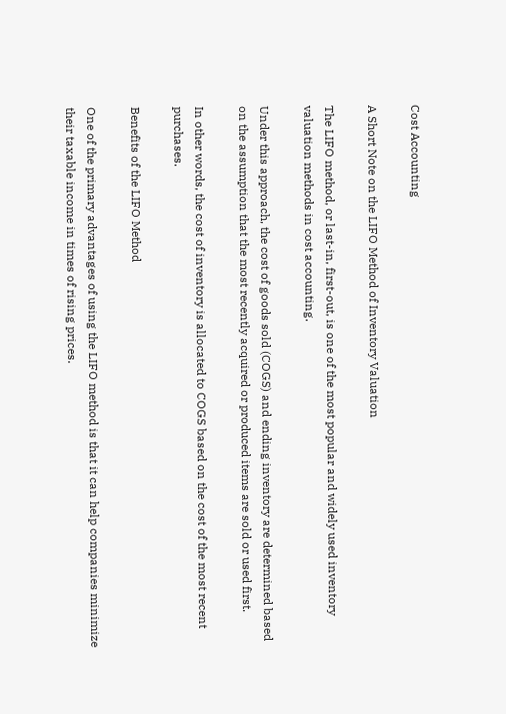Cost Accounting

A Short Note on the LIFO Method of Inventory Valuation

The LIFO method, or last-in, first-out, is one of the most popular and widely used inventory valuation methods in cost accounting.

Under this approach, the cost of goods sold (COGS) and ending inventory are determined based on the assumption that the most recently acquired or produced items are sold or used first.

In other words, the cost of inventory is allocated to COGS based on the cost of the most recent purchases.

Benefits of the LIFO Method

One of the primary advantages of using the LIFO method is that it can help companies minimize their taxable income in times of rising prices.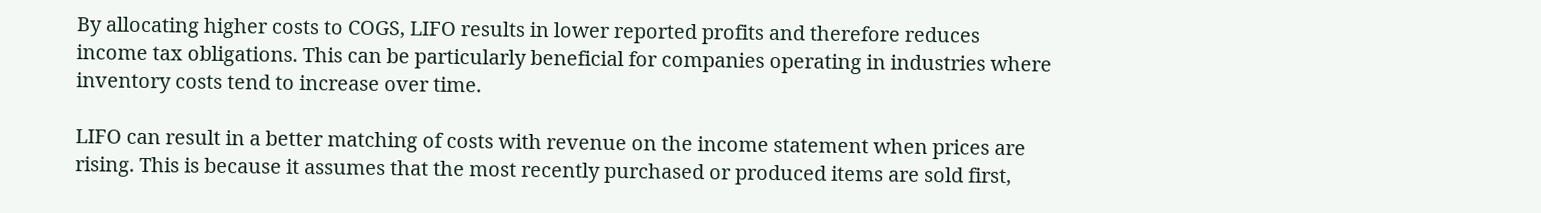By allocating higher costs to COGS, LIFO results in lower reported profits and therefore reduces income tax obligations. This can be particularly beneficial for companies operating in industries where inventory costs tend to increase over time.

LIFO can result in a better matching of costs with revenue on the income statement when prices are rising. This is because it assumes that the most recently purchased or produced items are sold first,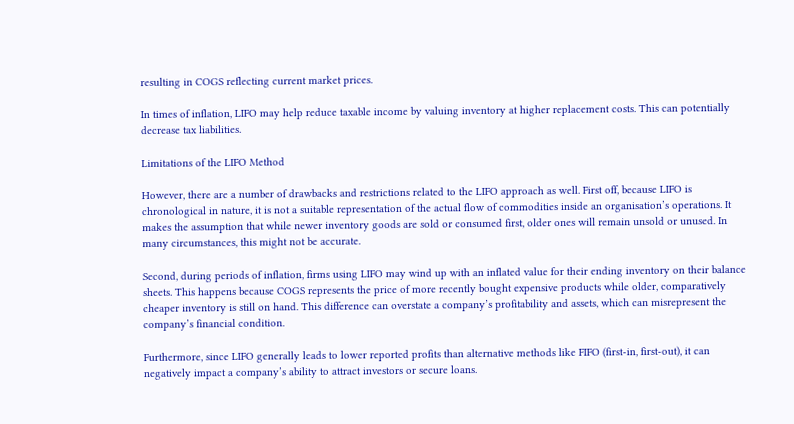resulting in COGS reflecting current market prices.

In times of inflation, LIFO may help reduce taxable income by valuing inventory at higher replacement costs. This can potentially decrease tax liabilities.

Limitations of the LIFO Method

However, there are a number of drawbacks and restrictions related to the LIFO approach as well. First off, because LIFO is chronological in nature, it is not a suitable representation of the actual flow of commodities inside an organisation’s operations. It makes the assumption that while newer inventory goods are sold or consumed first, older ones will remain unsold or unused. In many circumstances, this might not be accurate.

Second, during periods of inflation, firms using LIFO may wind up with an inflated value for their ending inventory on their balance sheets. This happens because COGS represents the price of more recently bought expensive products while older, comparatively cheaper inventory is still on hand. This difference can overstate a company’s profitability and assets, which can misrepresent the company’s financial condition.

Furthermore, since LIFO generally leads to lower reported profits than alternative methods like FIFO (first-in, first-out), it can negatively impact a company’s ability to attract investors or secure loans.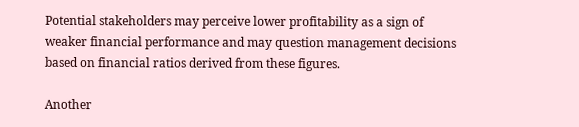Potential stakeholders may perceive lower profitability as a sign of weaker financial performance and may question management decisions based on financial ratios derived from these figures.

Another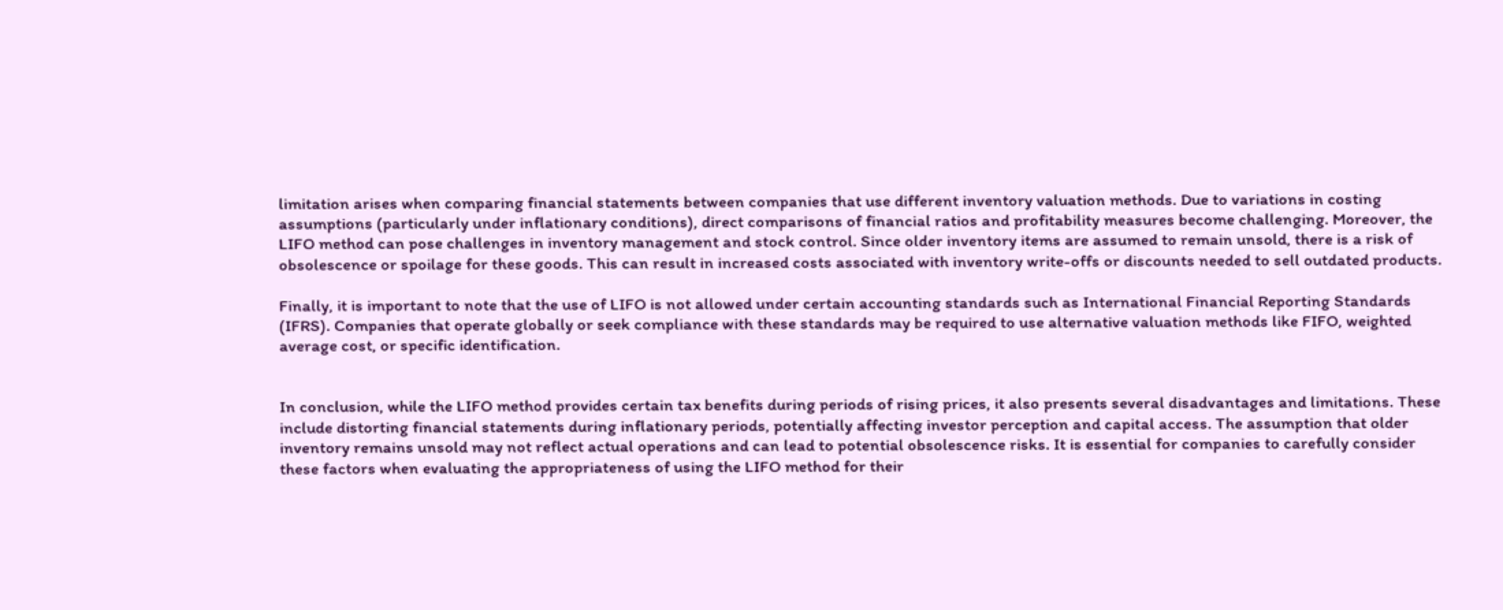limitation arises when comparing financial statements between companies that use different inventory valuation methods. Due to variations in costing assumptions (particularly under inflationary conditions), direct comparisons of financial ratios and profitability measures become challenging. Moreover, the LIFO method can pose challenges in inventory management and stock control. Since older inventory items are assumed to remain unsold, there is a risk of obsolescence or spoilage for these goods. This can result in increased costs associated with inventory write-offs or discounts needed to sell outdated products.

Finally, it is important to note that the use of LIFO is not allowed under certain accounting standards such as International Financial Reporting Standards (IFRS). Companies that operate globally or seek compliance with these standards may be required to use alternative valuation methods like FIFO, weighted average cost, or specific identification.


In conclusion, while the LIFO method provides certain tax benefits during periods of rising prices, it also presents several disadvantages and limitations. These include distorting financial statements during inflationary periods, potentially affecting investor perception and capital access. The assumption that older inventory remains unsold may not reflect actual operations and can lead to potential obsolescence risks. It is essential for companies to carefully consider these factors when evaluating the appropriateness of using the LIFO method for their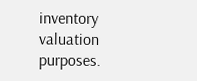inventory valuation purposes.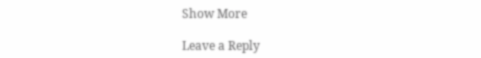Show More

Leave a Reply